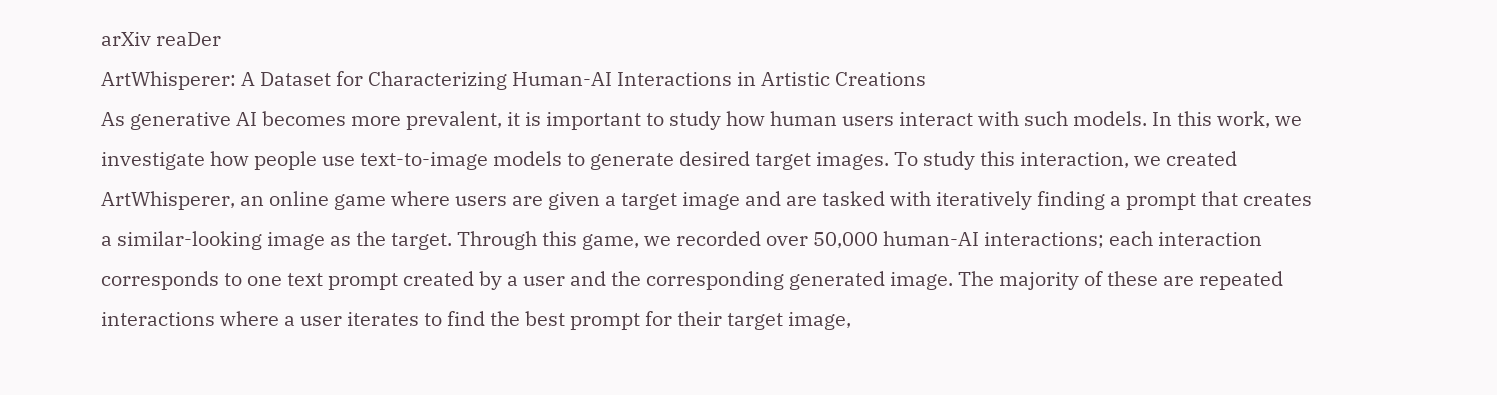arXiv reaDer
ArtWhisperer: A Dataset for Characterizing Human-AI Interactions in Artistic Creations
As generative AI becomes more prevalent, it is important to study how human users interact with such models. In this work, we investigate how people use text-to-image models to generate desired target images. To study this interaction, we created ArtWhisperer, an online game where users are given a target image and are tasked with iteratively finding a prompt that creates a similar-looking image as the target. Through this game, we recorded over 50,000 human-AI interactions; each interaction corresponds to one text prompt created by a user and the corresponding generated image. The majority of these are repeated interactions where a user iterates to find the best prompt for their target image,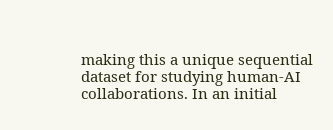making this a unique sequential dataset for studying human-AI collaborations. In an initial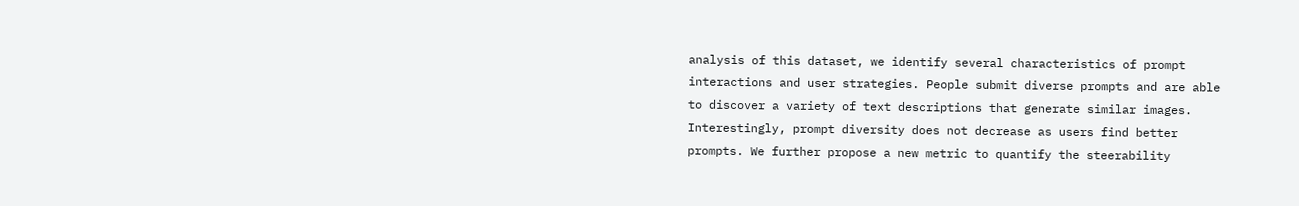analysis of this dataset, we identify several characteristics of prompt interactions and user strategies. People submit diverse prompts and are able to discover a variety of text descriptions that generate similar images. Interestingly, prompt diversity does not decrease as users find better prompts. We further propose a new metric to quantify the steerability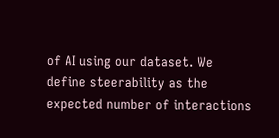of AI using our dataset. We define steerability as the expected number of interactions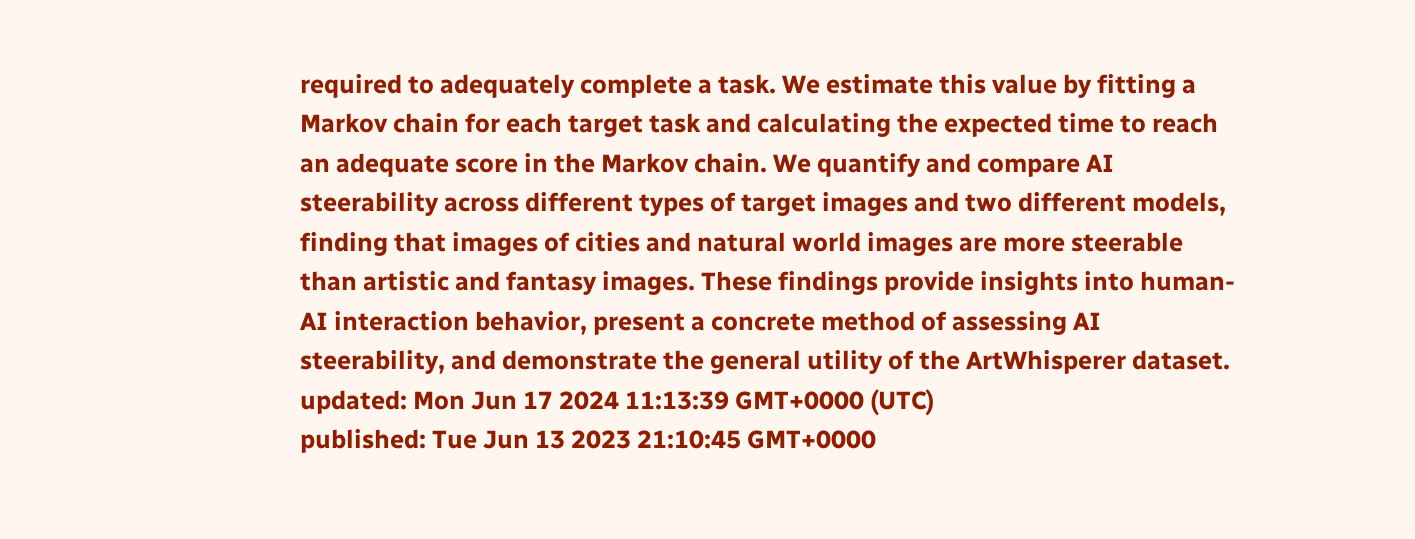required to adequately complete a task. We estimate this value by fitting a Markov chain for each target task and calculating the expected time to reach an adequate score in the Markov chain. We quantify and compare AI steerability across different types of target images and two different models, finding that images of cities and natural world images are more steerable than artistic and fantasy images. These findings provide insights into human-AI interaction behavior, present a concrete method of assessing AI steerability, and demonstrate the general utility of the ArtWhisperer dataset.
updated: Mon Jun 17 2024 11:13:39 GMT+0000 (UTC)
published: Tue Jun 13 2023 21:10:45 GMT+0000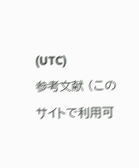(UTC)
参考文献 (このサイトで利用可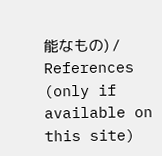能なもの) / References (only if available on this site)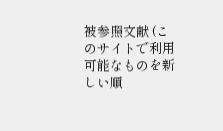被参照文献 (このサイトで利用可能なものを新しい順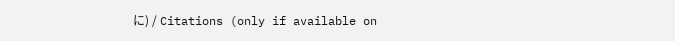に) / Citations (only if available on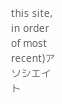this site, in order of most recent)アソシエイト